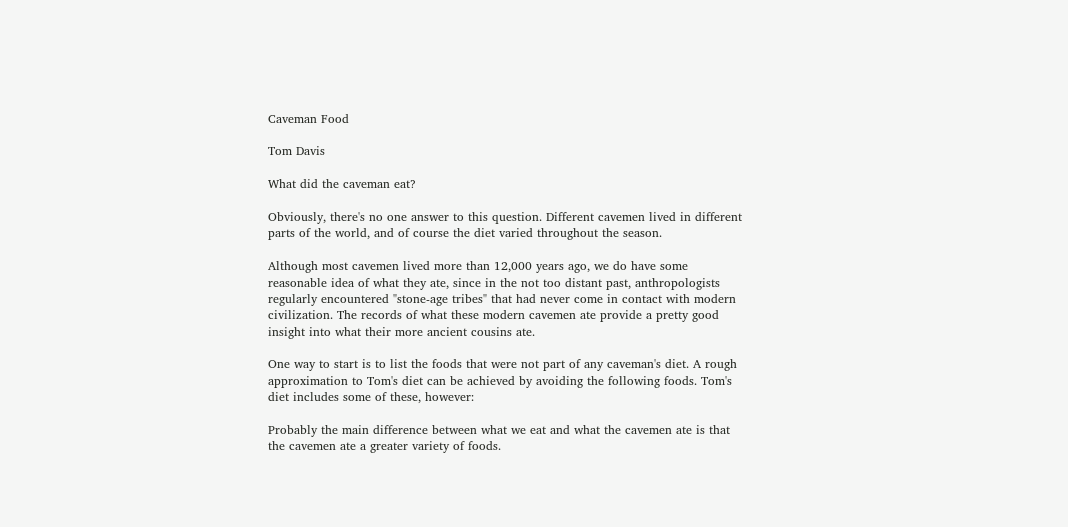Caveman Food

Tom Davis

What did the caveman eat?

Obviously, there's no one answer to this question. Different cavemen lived in different parts of the world, and of course the diet varied throughout the season.

Although most cavemen lived more than 12,000 years ago, we do have some reasonable idea of what they ate, since in the not too distant past, anthropologists regularly encountered "stone-age tribes" that had never come in contact with modern civilization. The records of what these modern cavemen ate provide a pretty good insight into what their more ancient cousins ate.

One way to start is to list the foods that were not part of any caveman's diet. A rough approximation to Tom's diet can be achieved by avoiding the following foods. Tom's diet includes some of these, however:

Probably the main difference between what we eat and what the cavemen ate is that the cavemen ate a greater variety of foods.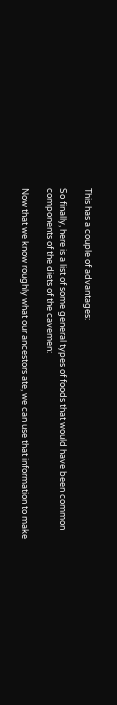This has a couple of advantages:

So finally, here is a list of some general types of foods that would have been common components of the diets of the cavemen:

Now that we know roughly what our ancestors ate, we can use that information to make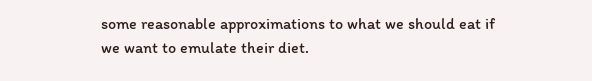some reasonable approximations to what we should eat if we want to emulate their diet.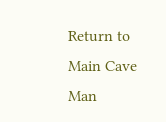Return to Main Cave Man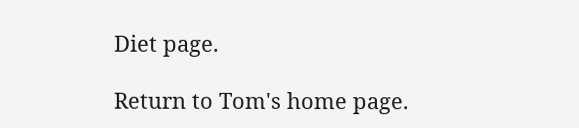Diet page.

Return to Tom's home page.